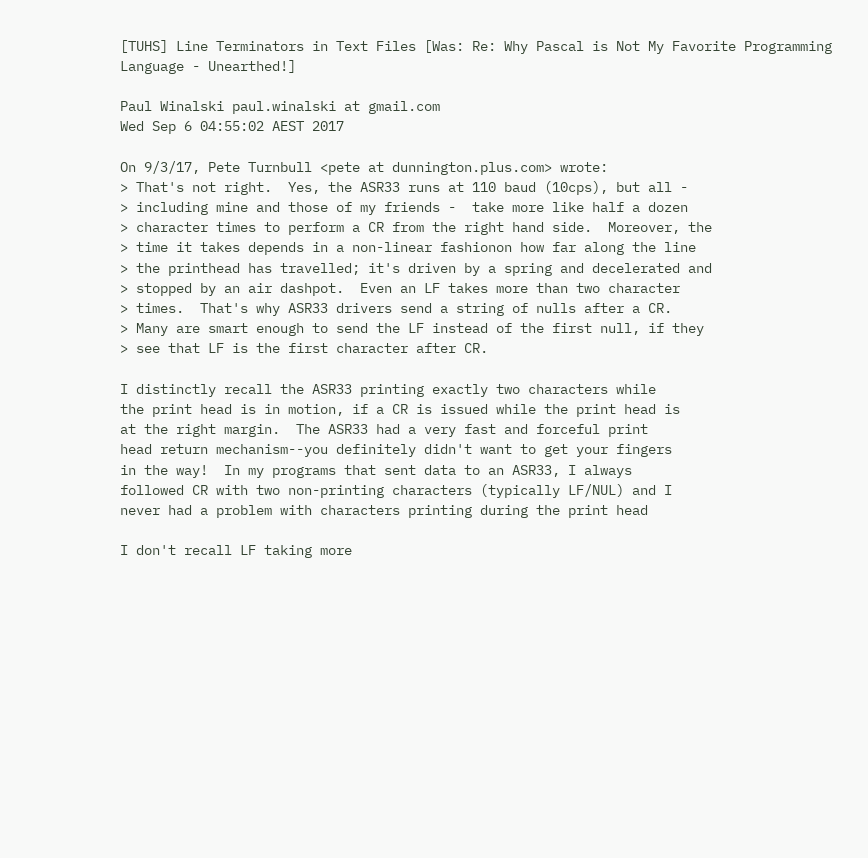[TUHS] Line Terminators in Text Files [Was: Re: Why Pascal is Not My Favorite Programming Language - Unearthed!]

Paul Winalski paul.winalski at gmail.com
Wed Sep 6 04:55:02 AEST 2017

On 9/3/17, Pete Turnbull <pete at dunnington.plus.com> wrote:
> That's not right.  Yes, the ASR33 runs at 110 baud (10cps), but all -
> including mine and those of my friends -  take more like half a dozen
> character times to perform a CR from the right hand side.  Moreover, the
> time it takes depends in a non-linear fashionon how far along the line
> the printhead has travelled; it's driven by a spring and decelerated and
> stopped by an air dashpot.  Even an LF takes more than two character
> times.  That's why ASR33 drivers send a string of nulls after a CR.
> Many are smart enough to send the LF instead of the first null, if they
> see that LF is the first character after CR.

I distinctly recall the ASR33 printing exactly two characters while
the print head is in motion, if a CR is issued while the print head is
at the right margin.  The ASR33 had a very fast and forceful print
head return mechanism--you definitely didn't want to get your fingers
in the way!  In my programs that sent data to an ASR33, I always
followed CR with two non-printing characters (typically LF/NUL) and I
never had a problem with characters printing during the print head

I don't recall LF taking more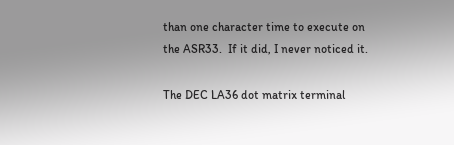than one character time to execute on
the ASR33.  If it did, I never noticed it.

The DEC LA36 dot matrix terminal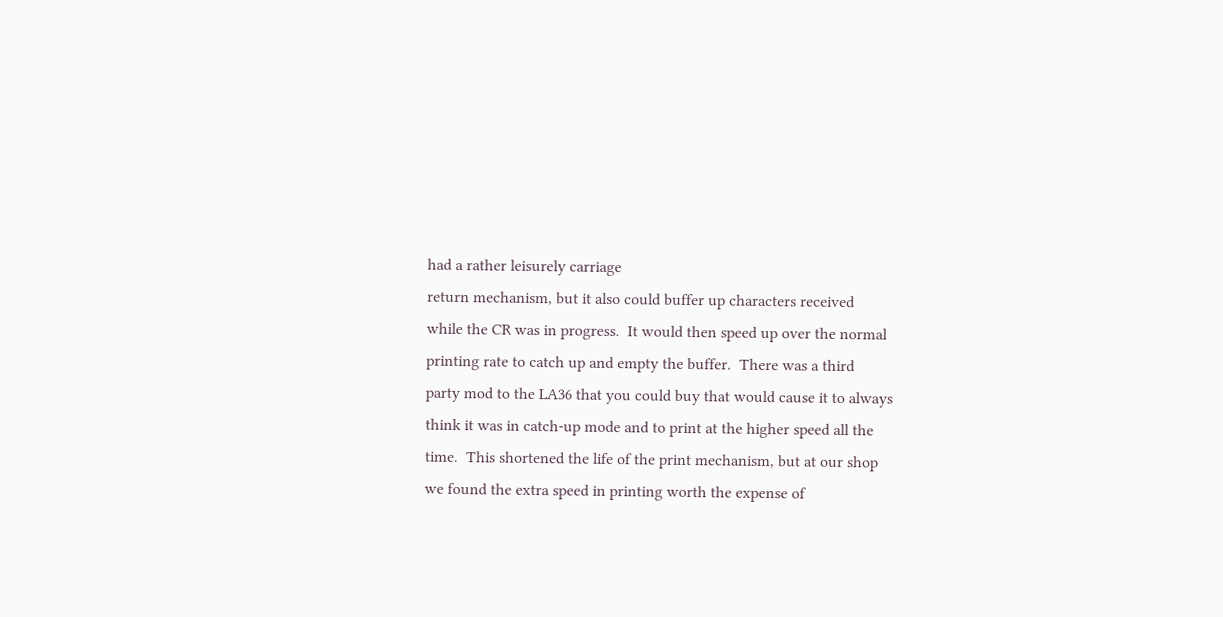had a rather leisurely carriage
return mechanism, but it also could buffer up characters received
while the CR was in progress.  It would then speed up over the normal
printing rate to catch up and empty the buffer.  There was a third
party mod to the LA36 that you could buy that would cause it to always
think it was in catch-up mode and to print at the higher speed all the
time.  This shortened the life of the print mechanism, but at our shop
we found the extra speed in printing worth the expense of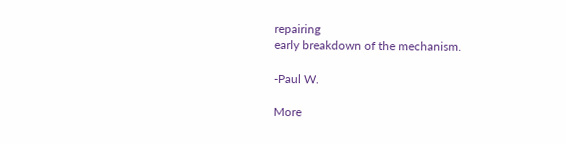repairing
early breakdown of the mechanism.

-Paul W.

More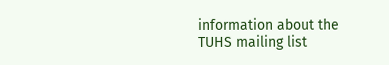information about the TUHS mailing list